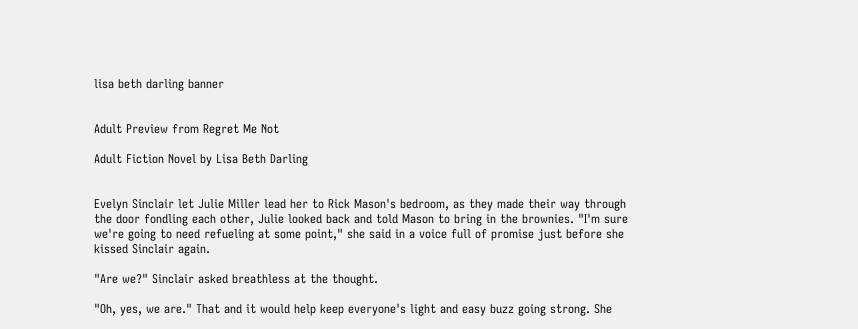lisa beth darling banner


Adult Preview from Regret Me Not

Adult Fiction Novel by Lisa Beth Darling


Evelyn Sinclair let Julie Miller lead her to Rick Mason's bedroom, as they made their way through the door fondling each other, Julie looked back and told Mason to bring in the brownies. "I'm sure we're going to need refueling at some point," she said in a voice full of promise just before she kissed Sinclair again.

"Are we?" Sinclair asked breathless at the thought.

"Oh, yes, we are." That and it would help keep everyone's light and easy buzz going strong. She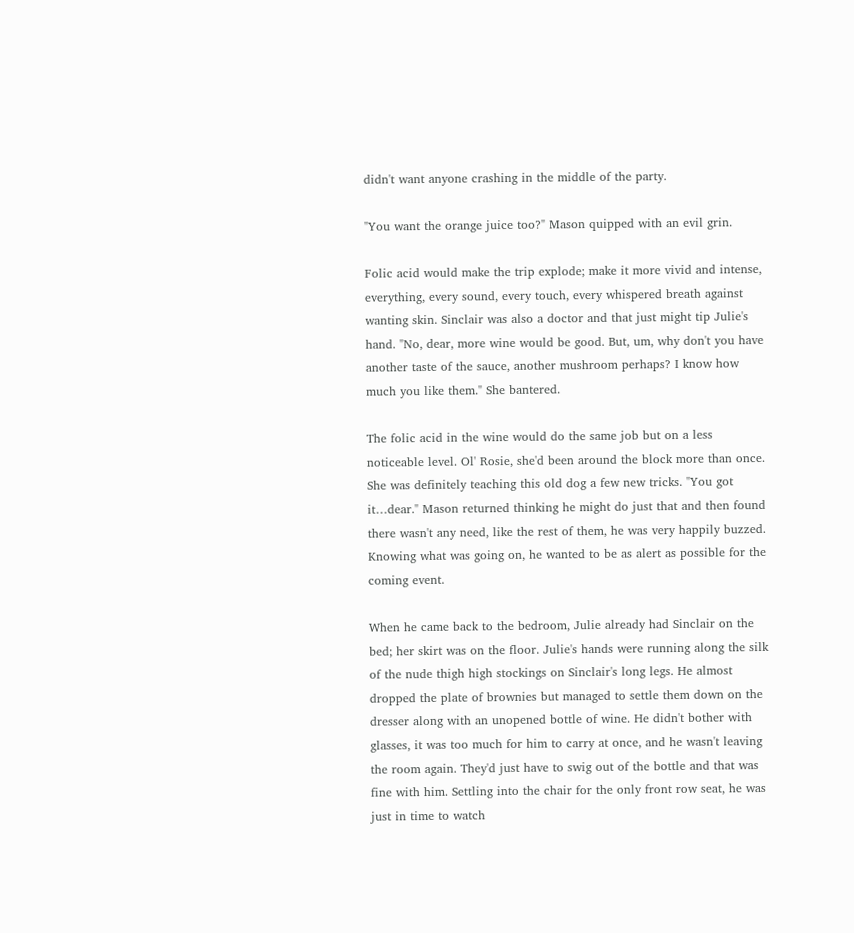didn't want anyone crashing in the middle of the party.

"You want the orange juice too?" Mason quipped with an evil grin.

Folic acid would make the trip explode; make it more vivid and intense, everything, every sound, every touch, every whispered breath against wanting skin. Sinclair was also a doctor and that just might tip Julie's hand. "No, dear, more wine would be good. But, um, why don't you have another taste of the sauce, another mushroom perhaps? I know how much you like them." She bantered.

The folic acid in the wine would do the same job but on a less noticeable level. Ol' Rosie, she'd been around the block more than once. She was definitely teaching this old dog a few new tricks. "You got it…dear." Mason returned thinking he might do just that and then found there wasn't any need, like the rest of them, he was very happily buzzed. Knowing what was going on, he wanted to be as alert as possible for the coming event.

When he came back to the bedroom, Julie already had Sinclair on the bed; her skirt was on the floor. Julie's hands were running along the silk of the nude thigh high stockings on Sinclair's long legs. He almost dropped the plate of brownies but managed to settle them down on the dresser along with an unopened bottle of wine. He didn't bother with glasses, it was too much for him to carry at once, and he wasn't leaving the room again. They'd just have to swig out of the bottle and that was fine with him. Settling into the chair for the only front row seat, he was just in time to watch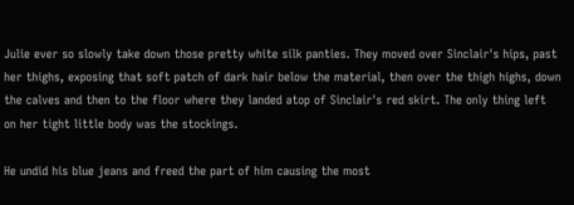Julie ever so slowly take down those pretty white silk panties. They moved over Sinclair's hips, past her thighs, exposing that soft patch of dark hair below the material, then over the thigh highs, down the calves and then to the floor where they landed atop of Sinclair's red skirt. The only thing left on her tight little body was the stockings.

He undid his blue jeans and freed the part of him causing the most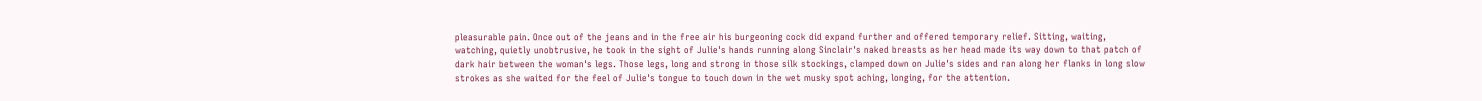pleasurable pain. Once out of the jeans and in the free air his burgeoning cock did expand further and offered temporary relief. Sitting, waiting, watching, quietly unobtrusive, he took in the sight of Julie's hands running along Sinclair's naked breasts as her head made its way down to that patch of dark hair between the woman's legs. Those legs, long and strong in those silk stockings, clamped down on Julie's sides and ran along her flanks in long slow strokes as she waited for the feel of Julie's tongue to touch down in the wet musky spot aching, longing, for the attention.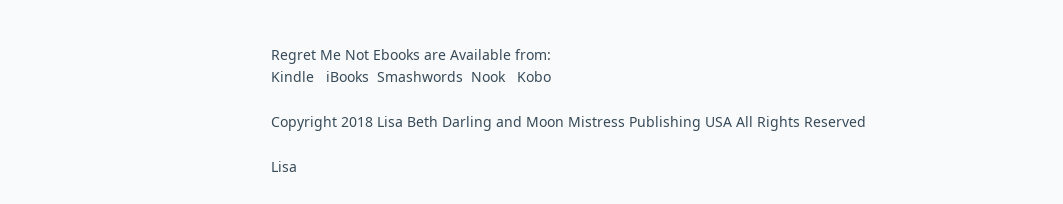Regret Me Not Ebooks are Available from:
Kindle   iBooks  Smashwords  Nook   Kobo

Copyright 2018 Lisa Beth Darling and Moon Mistress Publishing USA All Rights Reserved

Lisa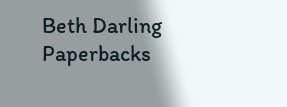Beth Darling
Paperbacks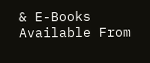& E-Books
Available From